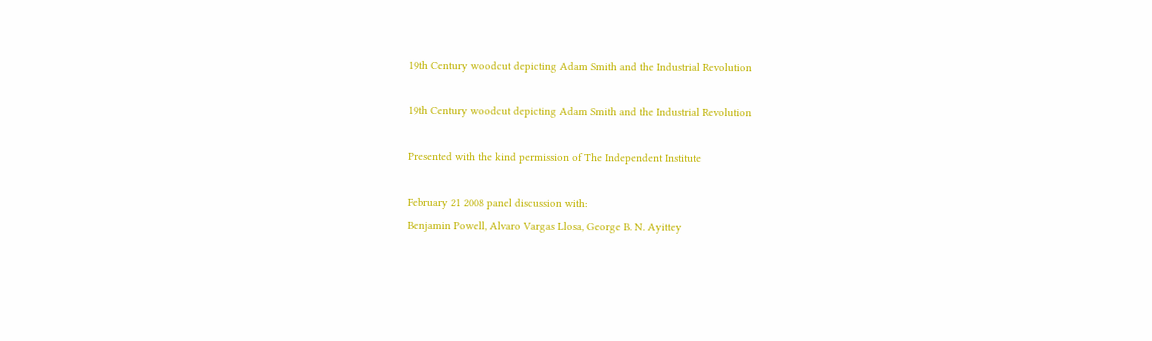19th Century woodcut depicting Adam Smith and the Industrial Revolution

19th Century woodcut depicting Adam Smith and the Industrial Revolution

Presented with the kind permission of The Independent Institute

February 21 2008 panel discussion with:
Benjamin Powell, Alvaro Vargas Llosa, George B. N. Ayittey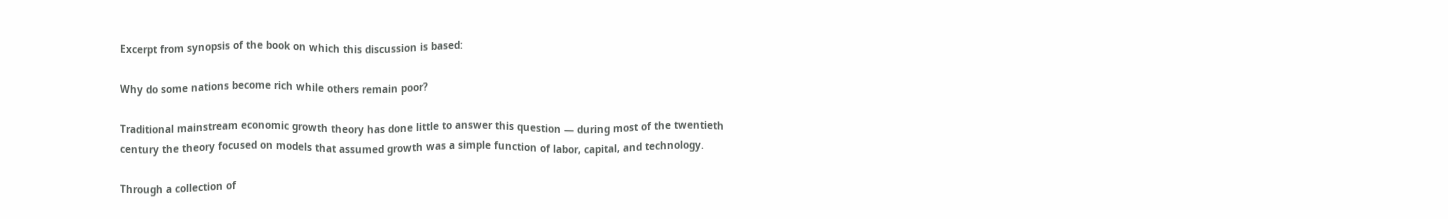Excerpt from synopsis of the book on which this discussion is based:

Why do some nations become rich while others remain poor?

Traditional mainstream economic growth theory has done little to answer this question — during most of the twentieth century the theory focused on models that assumed growth was a simple function of labor, capital, and technology.

Through a collection of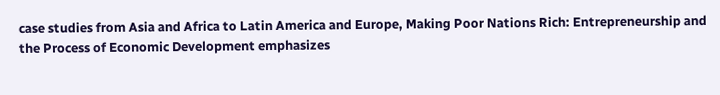case studies from Asia and Africa to Latin America and Europe, Making Poor Nations Rich: Entrepreneurship and the Process of Economic Development emphasizes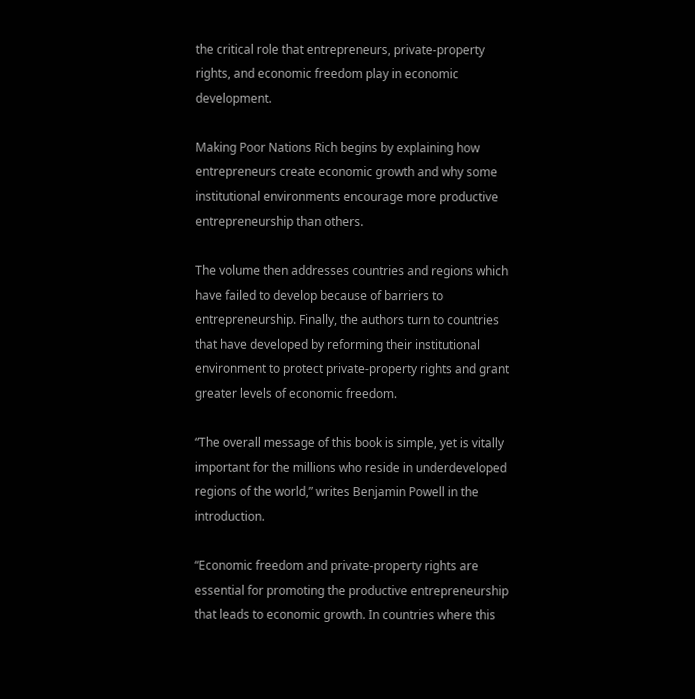the critical role that entrepreneurs, private-property rights, and economic freedom play in economic development.

Making Poor Nations Rich begins by explaining how entrepreneurs create economic growth and why some institutional environments encourage more productive entrepreneurship than others.

The volume then addresses countries and regions which have failed to develop because of barriers to entrepreneurship. Finally, the authors turn to countries that have developed by reforming their institutional environment to protect private-property rights and grant greater levels of economic freedom.

“The overall message of this book is simple, yet is vitally important for the millions who reside in underdeveloped regions of the world,” writes Benjamin Powell in the introduction.

“Economic freedom and private-property rights are essential for promoting the productive entrepreneurship that leads to economic growth. In countries where this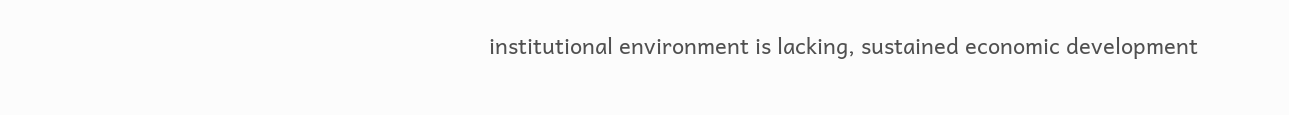institutional environment is lacking, sustained economic development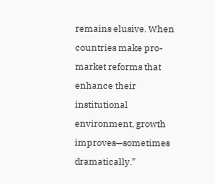remains elusive. When countries make pro-market reforms that enhance their institutional environment, growth improves—sometimes dramatically.”